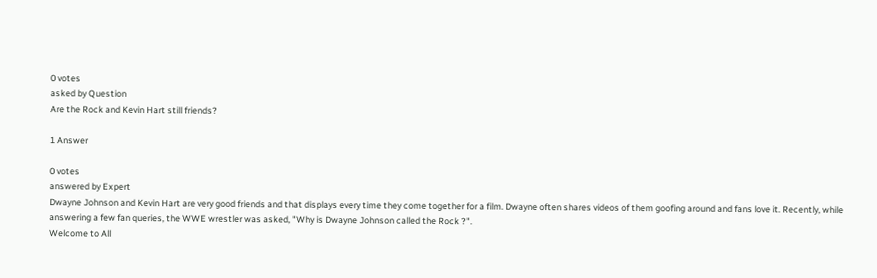0 votes
asked by Question
Are the Rock and Kevin Hart still friends?

1 Answer

0 votes
answered by Expert
Dwayne Johnson and Kevin Hart are very good friends and that displays every time they come together for a film. Dwayne often shares videos of them goofing around and fans love it. Recently, while answering a few fan queries, the WWE wrestler was asked, "Why is Dwayne Johnson called the Rock ?".
Welcome to All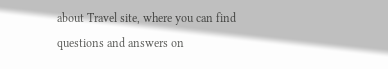about Travel site, where you can find questions and answers on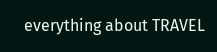everything about TRAVEL